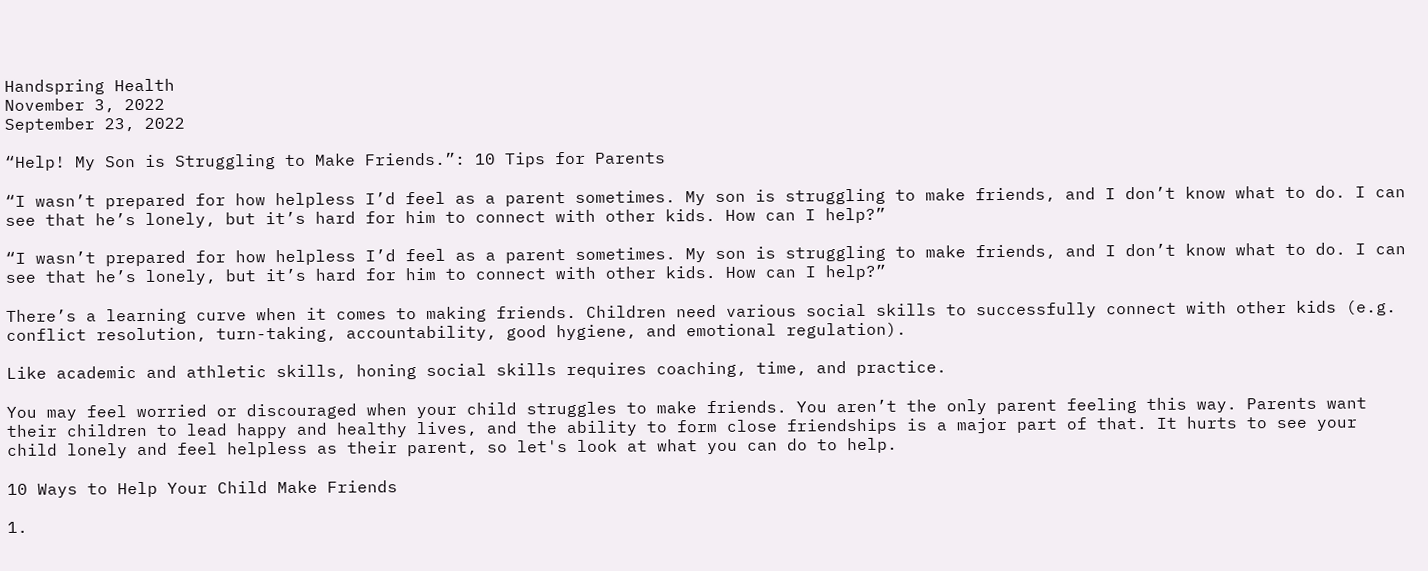Handspring Health
November 3, 2022
September 23, 2022

“Help! My Son is Struggling to Make Friends.”: 10 Tips for Parents

“I wasn’t prepared for how helpless I’d feel as a parent sometimes. My son is struggling to make friends, and I don’t know what to do. I can see that he’s lonely, but it’s hard for him to connect with other kids. How can I help?”

“I wasn’t prepared for how helpless I’d feel as a parent sometimes. My son is struggling to make friends, and I don’t know what to do. I can see that he’s lonely, but it’s hard for him to connect with other kids. How can I help?”

There’s a learning curve when it comes to making friends. Children need various social skills to successfully connect with other kids (e.g. conflict resolution, turn-taking, accountability, good hygiene, and emotional regulation).

Like academic and athletic skills, honing social skills requires coaching, time, and practice.

You may feel worried or discouraged when your child struggles to make friends. You aren’t the only parent feeling this way. Parents want their children to lead happy and healthy lives, and the ability to form close friendships is a major part of that. It hurts to see your child lonely and feel helpless as their parent, so let's look at what you can do to help.

10 Ways to Help Your Child Make Friends

1.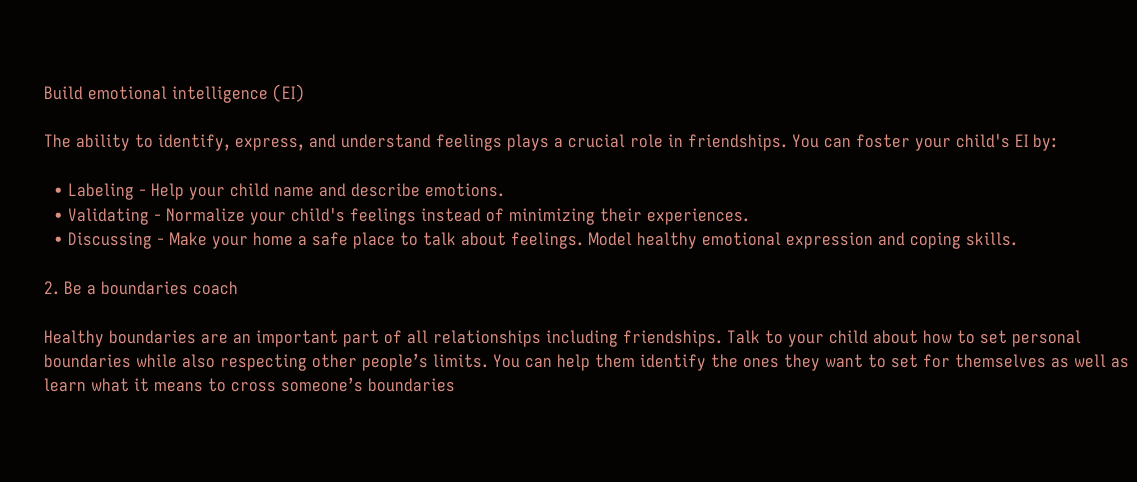Build emotional intelligence (EI)

The ability to identify, express, and understand feelings plays a crucial role in friendships. You can foster your child's EI by:

  • Labeling - Help your child name and describe emotions.
  • Validating - Normalize your child's feelings instead of minimizing their experiences.
  • Discussing - Make your home a safe place to talk about feelings. Model healthy emotional expression and coping skills.

2. Be a boundaries coach

Healthy boundaries are an important part of all relationships including friendships. Talk to your child about how to set personal boundaries while also respecting other people’s limits. You can help them identify the ones they want to set for themselves as well as learn what it means to cross someone’s boundaries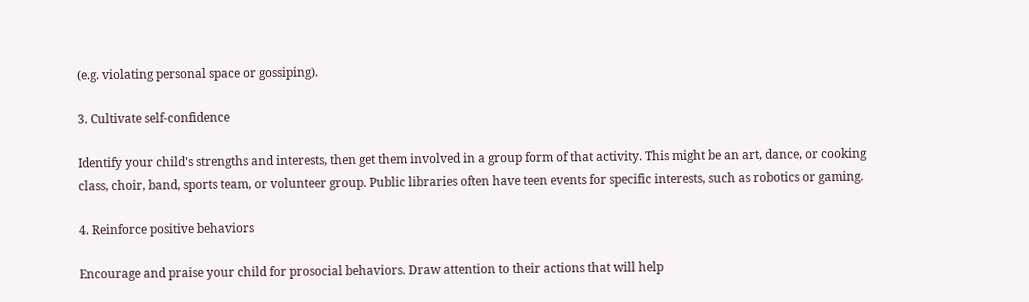(e.g. violating personal space or gossiping).

3. Cultivate self-confidence

Identify your child's strengths and interests, then get them involved in a group form of that activity. This might be an art, dance, or cooking class, choir, band, sports team, or volunteer group. Public libraries often have teen events for specific interests, such as robotics or gaming.

4. Reinforce positive behaviors

Encourage and praise your child for prosocial behaviors. Draw attention to their actions that will help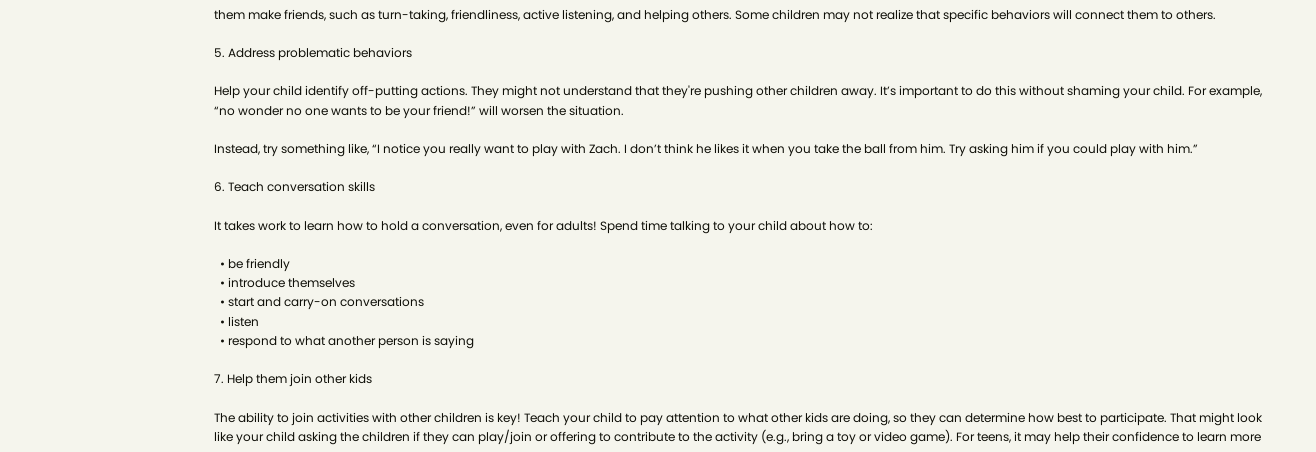them make friends, such as turn-taking, friendliness, active listening, and helping others. Some children may not realize that specific behaviors will connect them to others.

5. Address problematic behaviors

Help your child identify off-putting actions. They might not understand that they're pushing other children away. It’s important to do this without shaming your child. For example, “no wonder no one wants to be your friend!” will worsen the situation.

Instead, try something like, “I notice you really want to play with Zach. I don’t think he likes it when you take the ball from him. Try asking him if you could play with him.”

6. Teach conversation skills

It takes work to learn how to hold a conversation, even for adults! Spend time talking to your child about how to:

  • be friendly
  • introduce themselves
  • start and carry-on conversations
  • listen
  • respond to what another person is saying

7. Help them join other kids

The ability to join activities with other children is key! Teach your child to pay attention to what other kids are doing, so they can determine how best to participate. That might look like your child asking the children if they can play/join or offering to contribute to the activity (e.g., bring a toy or video game). For teens, it may help their confidence to learn more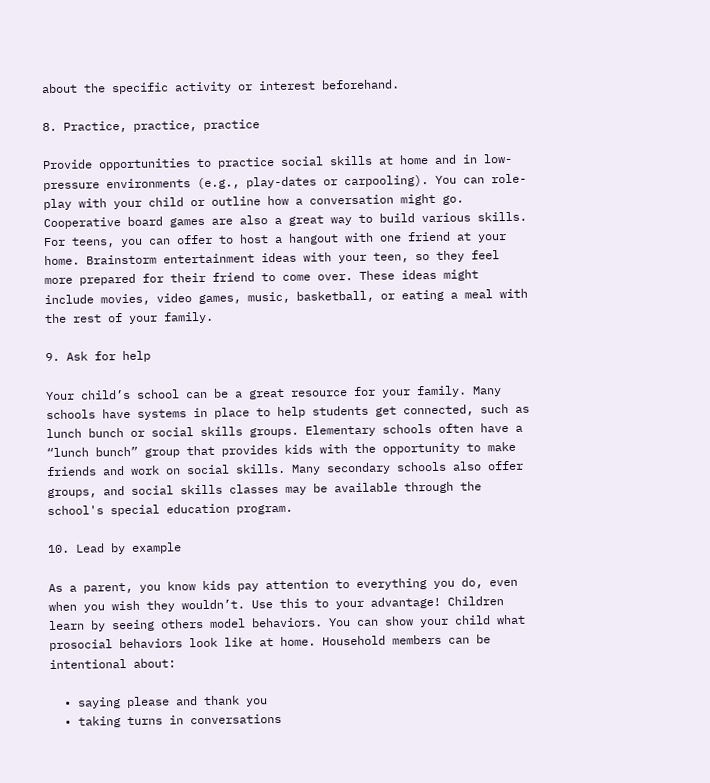about the specific activity or interest beforehand.

8. Practice, practice, practice

Provide opportunities to practice social skills at home and in low-pressure environments (e.g., play-dates or carpooling). You can role-play with your child or outline how a conversation might go. Cooperative board games are also a great way to build various skills. For teens, you can offer to host a hangout with one friend at your home. Brainstorm entertainment ideas with your teen, so they feel more prepared for their friend to come over. These ideas might include movies, video games, music, basketball, or eating a meal with the rest of your family.

9. Ask for help

Your child’s school can be a great resource for your family. Many schools have systems in place to help students get connected, such as lunch bunch or social skills groups. Elementary schools often have a “lunch bunch” group that provides kids with the opportunity to make friends and work on social skills. Many secondary schools also offer groups, and social skills classes may be available through the school's special education program.

10. Lead by example

As a parent, you know kids pay attention to everything you do, even when you wish they wouldn’t. Use this to your advantage! Children learn by seeing others model behaviors. You can show your child what prosocial behaviors look like at home. Household members can be intentional about:

  • saying please and thank you
  • taking turns in conversations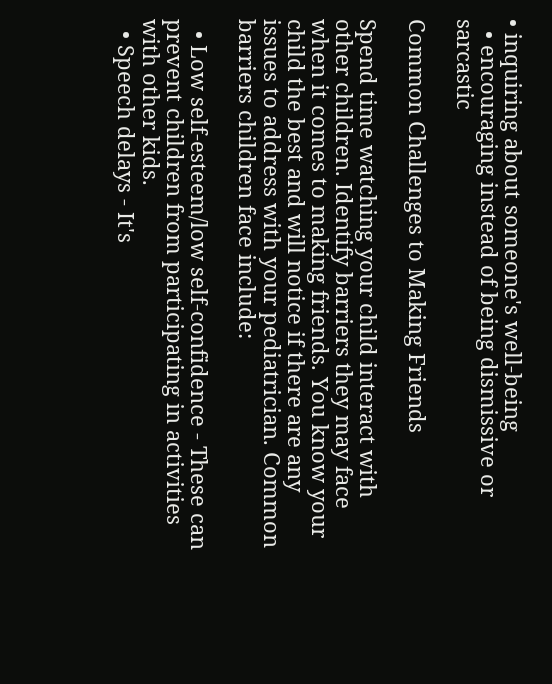• inquiring about someone's well-being
  • encouraging instead of being dismissive or sarcastic

Common Challenges to Making Friends

Spend time watching your child interact with other children. Identify barriers they may face when it comes to making friends. You know your child the best and will notice if there are any issues to address with your pediatrician. Common barriers children face include:

  • Low self-esteem/low self-confidence - These can prevent children from participating in activities with other kids.
  • Speech delays - It's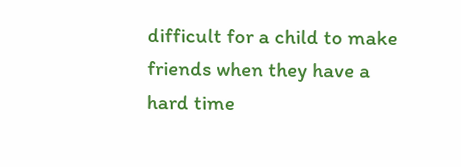difficult for a child to make friends when they have a hard time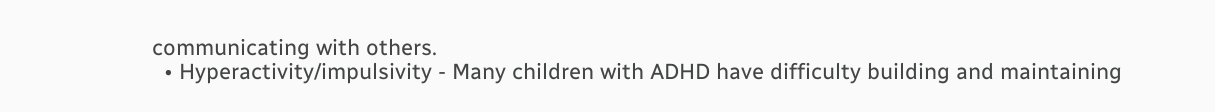communicating with others.
  • Hyperactivity/impulsivity - Many children with ADHD have difficulty building and maintaining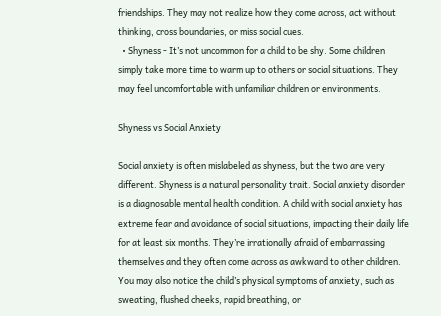friendships. They may not realize how they come across, act without thinking, cross boundaries, or miss social cues.
  • Shyness - It’s not uncommon for a child to be shy. Some children simply take more time to warm up to others or social situations. They may feel uncomfortable with unfamiliar children or environments.

Shyness vs Social Anxiety

Social anxiety is often mislabeled as shyness, but the two are very different. Shyness is a natural personality trait. Social anxiety disorder is a diagnosable mental health condition. A child with social anxiety has extreme fear and avoidance of social situations, impacting their daily life for at least six months. They’re irrationally afraid of embarrassing themselves and they often come across as awkward to other children. You may also notice the child’s physical symptoms of anxiety, such as sweating, flushed cheeks, rapid breathing, or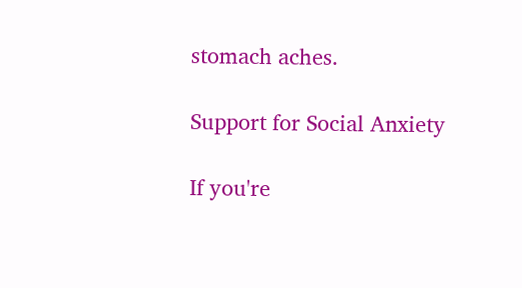stomach aches.

Support for Social Anxiety

If you're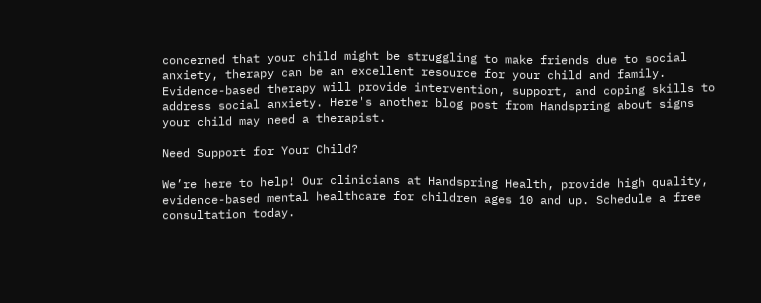concerned that your child might be struggling to make friends due to social anxiety, therapy can be an excellent resource for your child and family. Evidence-based therapy will provide intervention, support, and coping skills to address social anxiety. Here's another blog post from Handspring about signs your child may need a therapist.

Need Support for Your Child?

We’re here to help! Our clinicians at Handspring Health, provide high quality, evidence-based mental healthcare for children ages 10 and up. Schedule a free consultation today.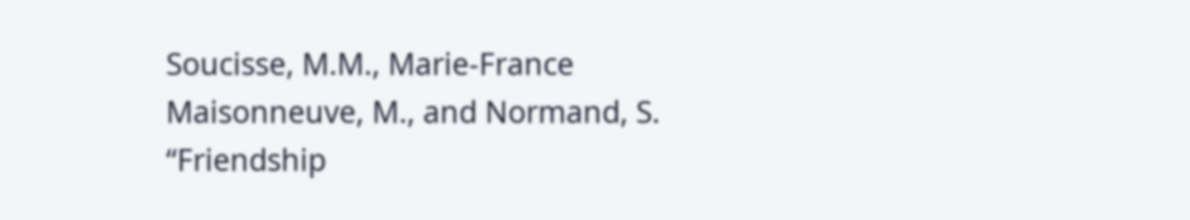Soucisse, M.M., Marie-France Maisonneuve, M., and Normand, S. “Friendship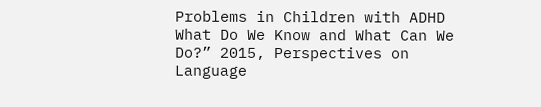Problems in Children with ADHD What Do We Know and What Can We Do?” 2015, Perspectives on Language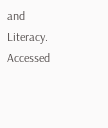and Literacy. Accessed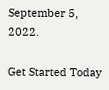September 5, 2022.

Get Started Today